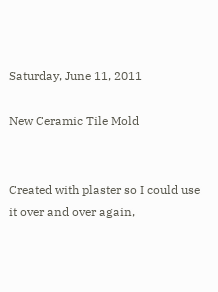Saturday, June 11, 2011

New Ceramic Tile Mold


Created with plaster so I could use it over and over again,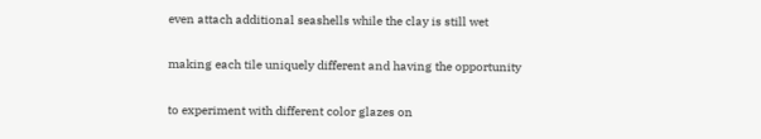even attach additional seashells while the clay is still wet

making each tile uniquely different and having the opportunity

to experiment with different color glazes on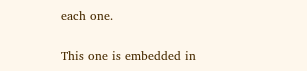each one.

This one is embedded in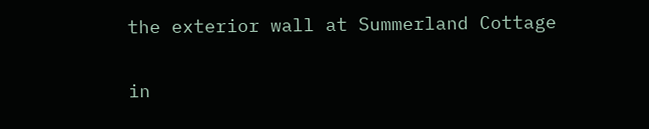the exterior wall at Summerland Cottage

in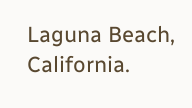Laguna Beach, California.